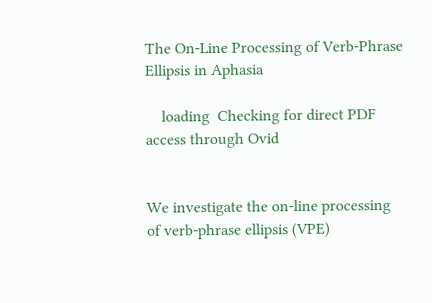The On-Line Processing of Verb-Phrase Ellipsis in Aphasia

    loading  Checking for direct PDF access through Ovid


We investigate the on-line processing of verb-phrase ellipsis (VPE)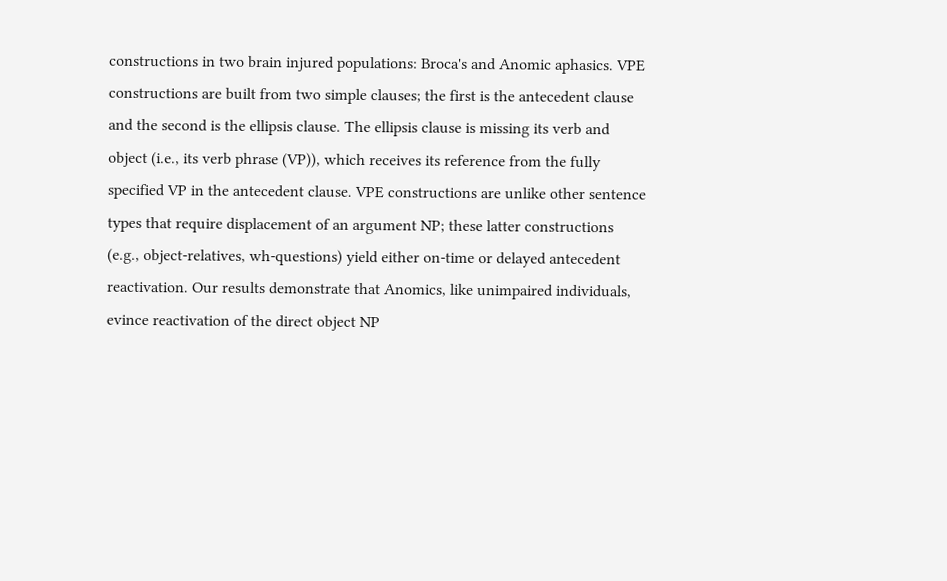constructions in two brain injured populations: Broca's and Anomic aphasics. VPE constructions are built from two simple clauses; the first is the antecedent clause and the second is the ellipsis clause. The ellipsis clause is missing its verb and object (i.e., its verb phrase (VP)), which receives its reference from the fully specified VP in the antecedent clause. VPE constructions are unlike other sentence types that require displacement of an argument NP; these latter constructions (e.g., object-relatives, wh-questions) yield either on-time or delayed antecedent reactivation. Our results demonstrate that Anomics, like unimpaired individuals, evince reactivation of the direct object NP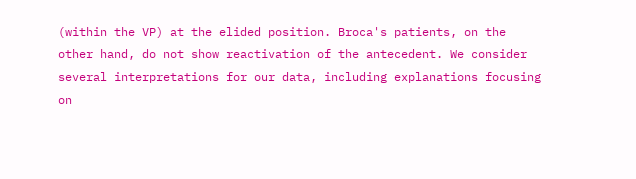(within the VP) at the elided position. Broca's patients, on the other hand, do not show reactivation of the antecedent. We consider several interpretations for our data, including explanations focusing on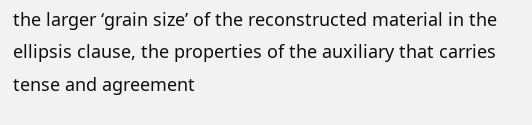the larger ‘grain size’ of the reconstructed material in the ellipsis clause, the properties of the auxiliary that carries tense and agreement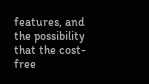features, and the possibility that the cost-free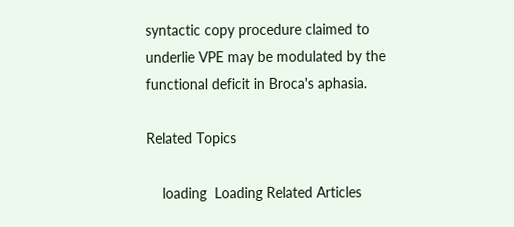syntactic copy procedure claimed to underlie VPE may be modulated by the functional deficit in Broca's aphasia.

Related Topics

    loading  Loading Related Articles